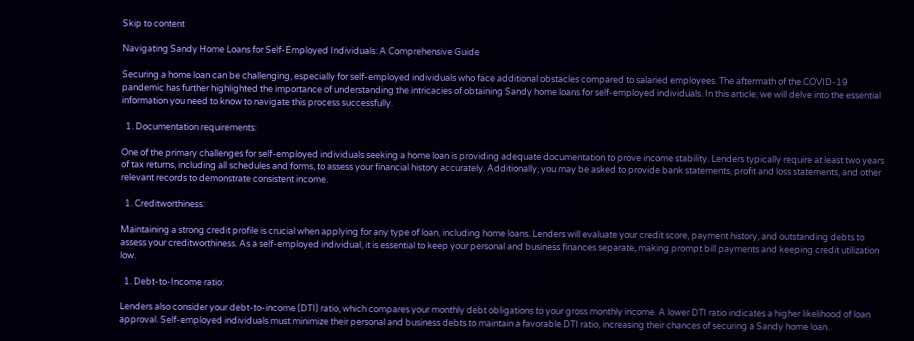Skip to content

Navigating Sandy Home Loans for Self-Employed Individuals: A Comprehensive Guide

Securing a home loan can be challenging, especially for self-employed individuals who face additional obstacles compared to salaried employees. The aftermath of the COVID-19 pandemic has further highlighted the importance of understanding the intricacies of obtaining Sandy home loans for self-employed individuals. In this article, we will delve into the essential information you need to know to navigate this process successfully.

  1. Documentation requirements:

One of the primary challenges for self-employed individuals seeking a home loan is providing adequate documentation to prove income stability. Lenders typically require at least two years of tax returns, including all schedules and forms, to assess your financial history accurately. Additionally, you may be asked to provide bank statements, profit and loss statements, and other relevant records to demonstrate consistent income.

  1. Creditworthiness:

Maintaining a strong credit profile is crucial when applying for any type of loan, including home loans. Lenders will evaluate your credit score, payment history, and outstanding debts to assess your creditworthiness. As a self-employed individual, it is essential to keep your personal and business finances separate, making prompt bill payments and keeping credit utilization low.

  1. Debt-to-Income ratio:

Lenders also consider your debt-to-income (DTI) ratio, which compares your monthly debt obligations to your gross monthly income. A lower DTI ratio indicates a higher likelihood of loan approval. Self-employed individuals must minimize their personal and business debts to maintain a favorable DTI ratio, increasing their chances of securing a Sandy home loan.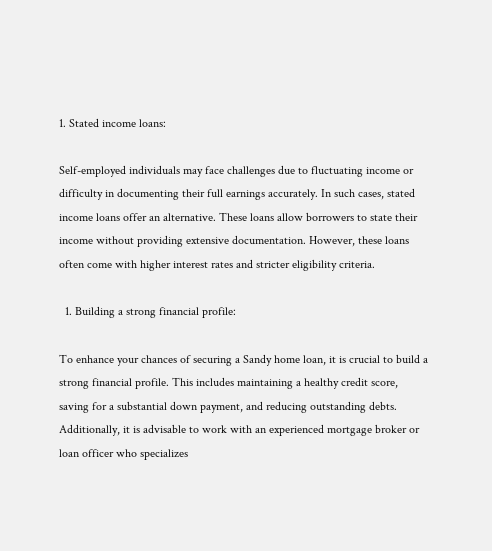1. Stated income loans:

Self-employed individuals may face challenges due to fluctuating income or difficulty in documenting their full earnings accurately. In such cases, stated income loans offer an alternative. These loans allow borrowers to state their income without providing extensive documentation. However, these loans often come with higher interest rates and stricter eligibility criteria.

  1. Building a strong financial profile:

To enhance your chances of securing a Sandy home loan, it is crucial to build a strong financial profile. This includes maintaining a healthy credit score, saving for a substantial down payment, and reducing outstanding debts. Additionally, it is advisable to work with an experienced mortgage broker or loan officer who specializes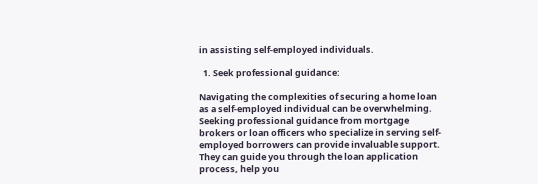in assisting self-employed individuals.

  1. Seek professional guidance:

Navigating the complexities of securing a home loan as a self-employed individual can be overwhelming. Seeking professional guidance from mortgage brokers or loan officers who specialize in serving self-employed borrowers can provide invaluable support. They can guide you through the loan application process, help you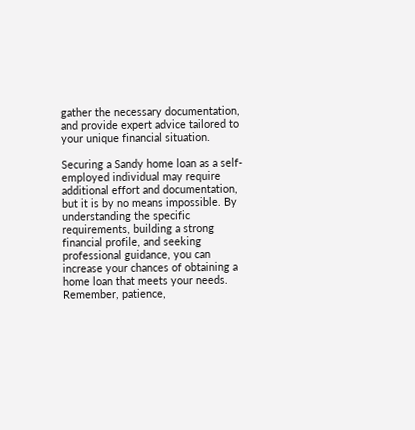gather the necessary documentation, and provide expert advice tailored to your unique financial situation.

Securing a Sandy home loan as a self-employed individual may require additional effort and documentation, but it is by no means impossible. By understanding the specific requirements, building a strong financial profile, and seeking professional guidance, you can increase your chances of obtaining a home loan that meets your needs. Remember, patience,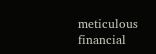meticulous financial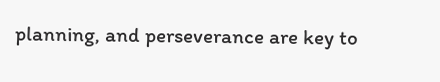planning, and perseverance are key to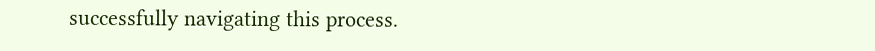successfully navigating this process.